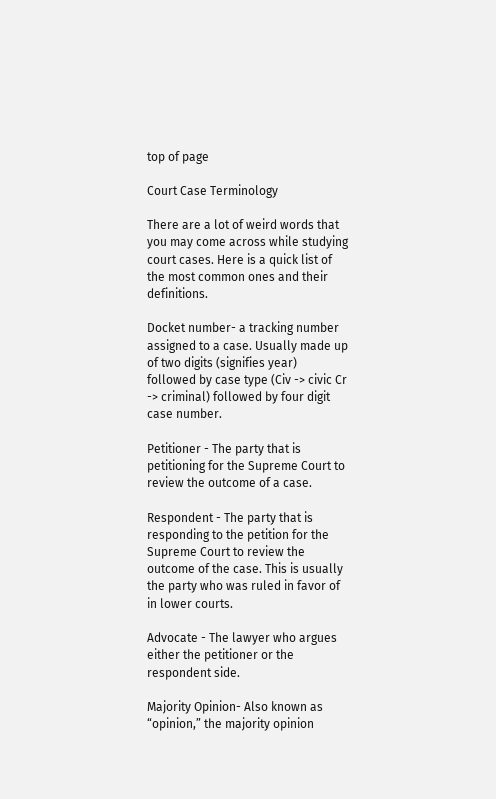top of page

Court Case Terminology

There are a lot of weird words that you may come across while studying court cases. Here is a quick list of the most common ones and their definitions.

Docket number- a tracking number assigned to a case. Usually made up of two digits (signifies year) followed by case type (Civ -> civic Cr -> criminal) followed by four digit case number.

Petitioner - The party that is petitioning for the Supreme Court to review the outcome of a case.

Respondent - The party that is responding to the petition for the Supreme Court to review the outcome of the case. This is usually the party who was ruled in favor of in lower courts.

Advocate - The lawyer who argues either the petitioner or the respondent side.

Majority Opinion- Also known as “opinion,” the majority opinion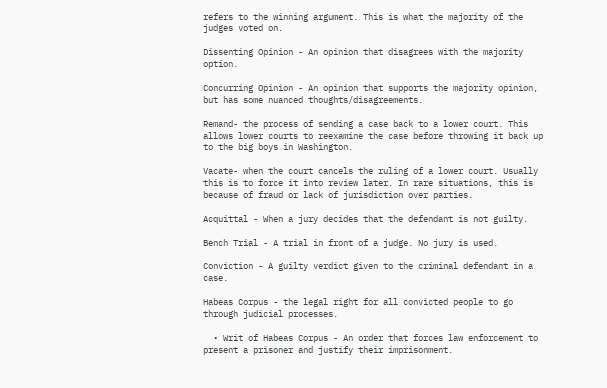refers to the winning argument. This is what the majority of the judges voted on.

Dissenting Opinion - An opinion that disagrees with the majority option.

Concurring Opinion - An opinion that supports the majority opinion, but has some nuanced thoughts/disagreements.

Remand- the process of sending a case back to a lower court. This allows lower courts to reexamine the case before throwing it back up to the big boys in Washington.

Vacate- when the court cancels the ruling of a lower court. Usually this is to force it into review later. In rare situations, this is because of fraud or lack of jurisdiction over parties.

Acquittal - When a jury decides that the defendant is not guilty.

Bench Trial - A trial in front of a judge. No jury is used.

Conviction - A guilty verdict given to the criminal defendant in a case.

Habeas Corpus - the legal right for all convicted people to go through judicial processes.

  • Writ of Habeas Corpus - An order that forces law enforcement to present a prisoner and justify their imprisonment.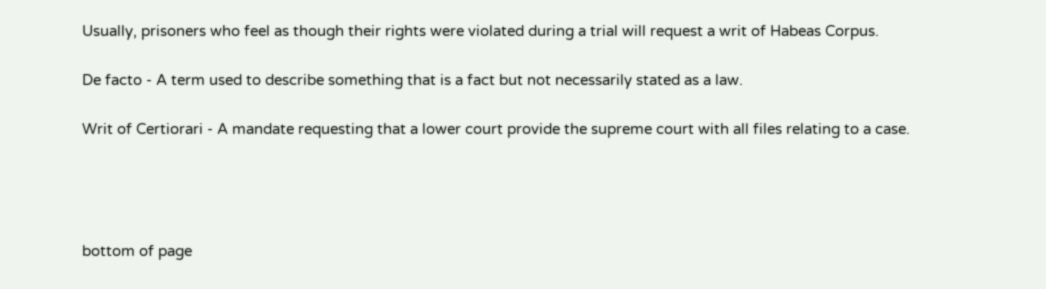Usually, prisoners who feel as though their rights were violated during a trial will request a writ of Habeas Corpus.

De facto - A term used to describe something that is a fact but not necessarily stated as a law.

Writ of Certiorari - A mandate requesting that a lower court provide the supreme court with all files relating to a case.




bottom of page